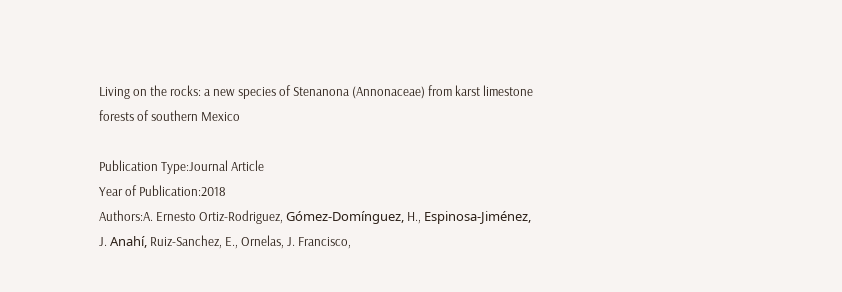Living on the rocks: a new species of Stenanona (Annonaceae) from karst limestone forests of southern Mexico

Publication Type:Journal Article
Year of Publication:2018
Authors:A. Ernesto Ortiz-Rodriguez, Gómez-Domínguez, H., Espinosa-Jiménez, J. Anahí, Ruiz-Sanchez, E., Ornelas, J. Francisco,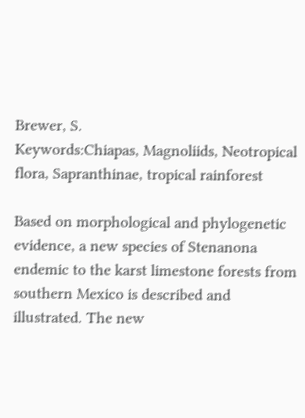Brewer, S.
Keywords:Chiapas, Magnoliids, Neotropical flora, Sapranthinae, tropical rainforest

Based on morphological and phylogenetic evidence, a new species of Stenanona endemic to the karst limestone forests from southern Mexico is described and illustrated. The new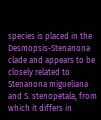species is placed in the Desmopsis-Stenanona clade and appears to be closely related to Stenanona migueliana and S. stenopetala, from which it differs in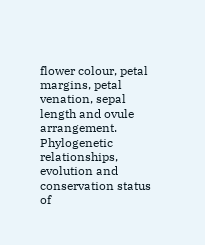flower colour, petal margins, petal venation, sepal length and ovule arrangement. Phylogenetic relationships, evolution and conservation status of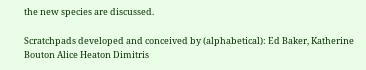the new species are discussed.

Scratchpads developed and conceived by (alphabetical): Ed Baker, Katherine Bouton Alice Heaton Dimitris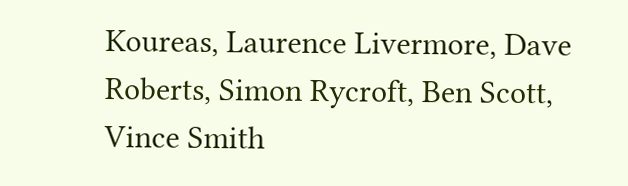Koureas, Laurence Livermore, Dave Roberts, Simon Rycroft, Ben Scott, Vince Smith